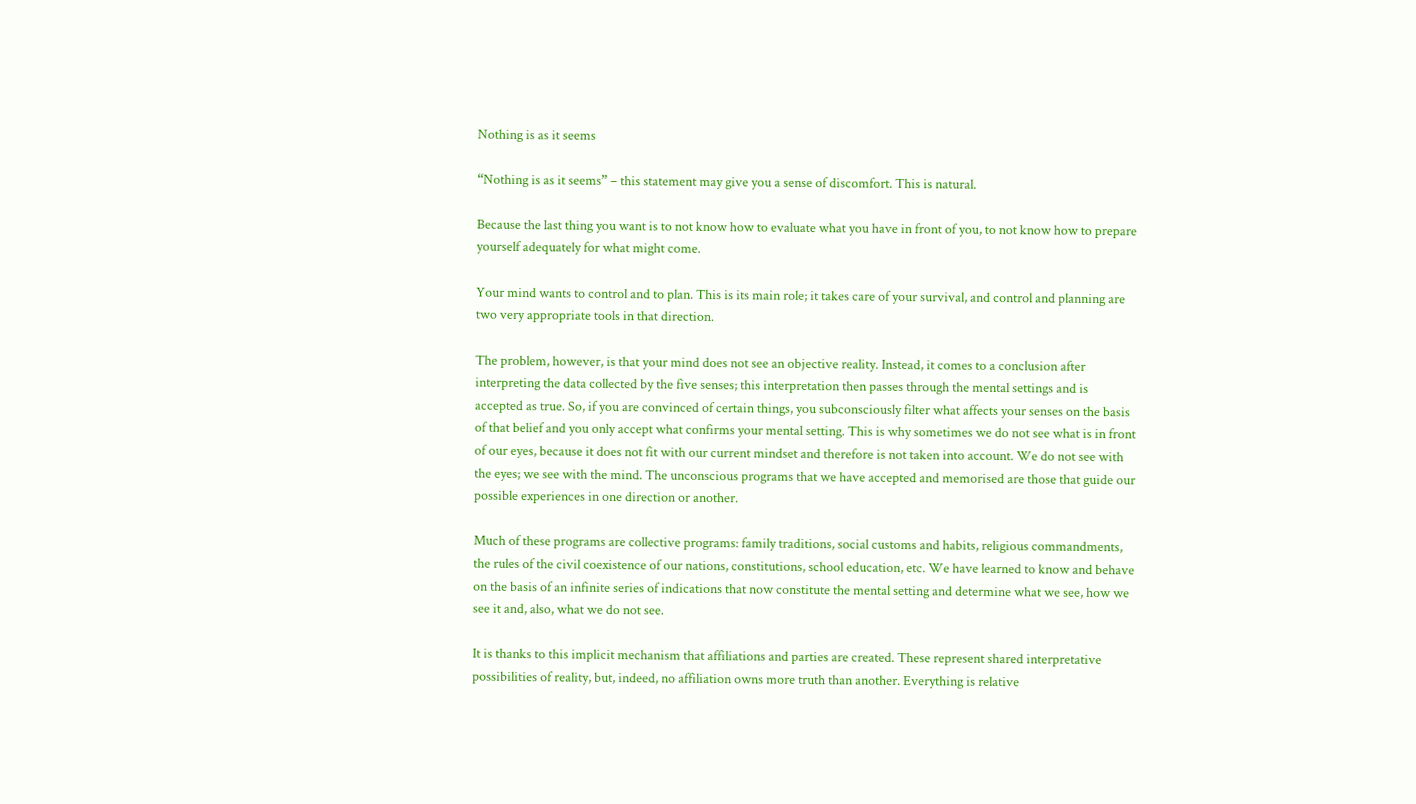Nothing is as it seems

“Nothing is as it seems” – this statement may give you a sense of discomfort. This is natural.

Because the last thing you want is to not know how to evaluate what you have in front of you, to not know how to prepare yourself adequately for what might come.

Your mind wants to control and to plan. This is its main role; it takes care of your survival, and control and planning are two very appropriate tools in that direction.

The problem, however, is that your mind does not see an objective reality. Instead, it comes to a conclusion after interpreting the data collected by the five senses; this interpretation then passes through the mental settings and is accepted as true. So, if you are convinced of certain things, you subconsciously filter what affects your senses on the basis of that belief and you only accept what confirms your mental setting. This is why sometimes we do not see what is in front of our eyes, because it does not fit with our current mindset and therefore is not taken into account. We do not see with the eyes; we see with the mind. The unconscious programs that we have accepted and memorised are those that guide our possible experiences in one direction or another.

Much of these programs are collective programs: family traditions, social customs and habits, religious commandments, the rules of the civil coexistence of our nations, constitutions, school education, etc. We have learned to know and behave on the basis of an infinite series of indications that now constitute the mental setting and determine what we see, how we see it and, also, what we do not see.

It is thanks to this implicit mechanism that affiliations and parties are created. These represent shared interpretative possibilities of reality, but, indeed, no affiliation owns more truth than another. Everything is relative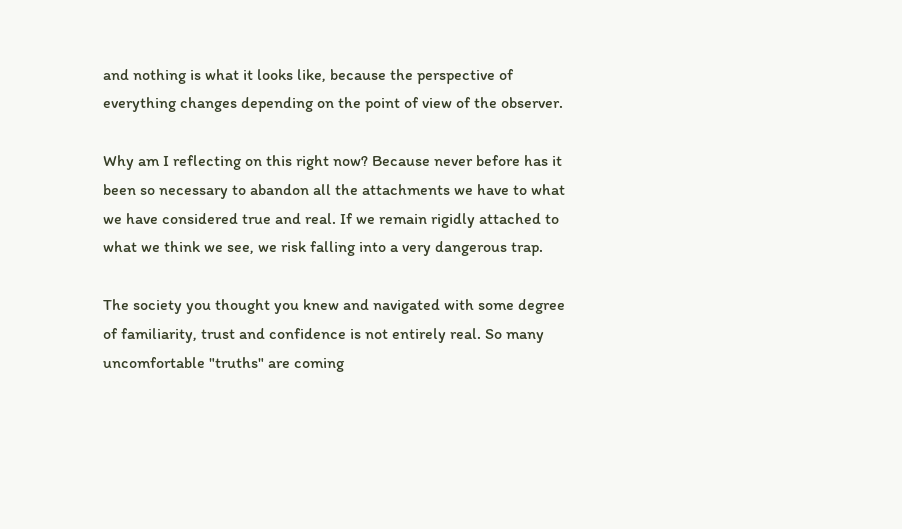and nothing is what it looks like, because the perspective of everything changes depending on the point of view of the observer.

Why am I reflecting on this right now? Because never before has it been so necessary to abandon all the attachments we have to what we have considered true and real. If we remain rigidly attached to what we think we see, we risk falling into a very dangerous trap.

The society you thought you knew and navigated with some degree of familiarity, trust and confidence is not entirely real. So many uncomfortable "truths" are coming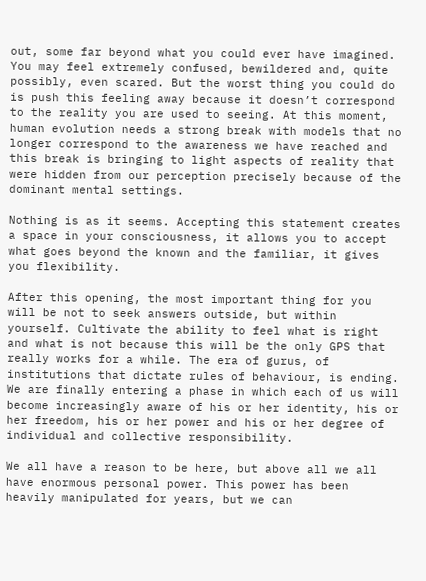out, some far beyond what you could ever have imagined. You may feel extremely confused, bewildered and, quite possibly, even scared. But the worst thing you could do is push this feeling away because it doesn’t correspond to the reality you are used to seeing. At this moment, human evolution needs a strong break with models that no longer correspond to the awareness we have reached and this break is bringing to light aspects of reality that were hidden from our perception precisely because of the dominant mental settings.

Nothing is as it seems. Accepting this statement creates a space in your consciousness, it allows you to accept what goes beyond the known and the familiar, it gives you flexibility.

After this opening, the most important thing for you will be not to seek answers outside, but within yourself. Cultivate the ability to feel what is right and what is not because this will be the only GPS that really works for a while. The era of gurus, of institutions that dictate rules of behaviour, is ending. We are finally entering a phase in which each of us will become increasingly aware of his or her identity, his or her freedom, his or her power and his or her degree of individual and collective responsibility.

We all have a reason to be here, but above all we all have enormous personal power. This power has been heavily manipulated for years, but we can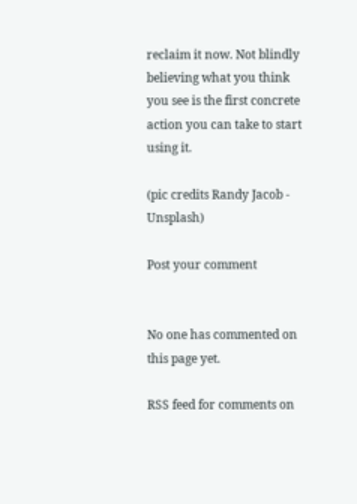reclaim it now. Not blindly believing what you think you see is the first concrete action you can take to start using it.

(pic credits Randy Jacob - Unsplash)

Post your comment


No one has commented on this page yet.

RSS feed for comments on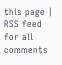this page | RSS feed for all comments